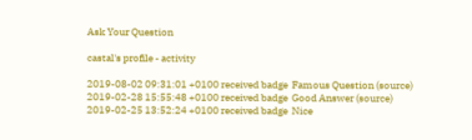Ask Your Question

castal's profile - activity

2019-08-02 09:31:01 +0100 received badge  Famous Question (source)
2019-02-28 15:55:48 +0100 received badge  Good Answer (source)
2019-02-25 13:52:24 +0100 received badge  Nice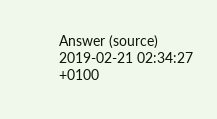Answer (source)
2019-02-21 02:34:27 +0100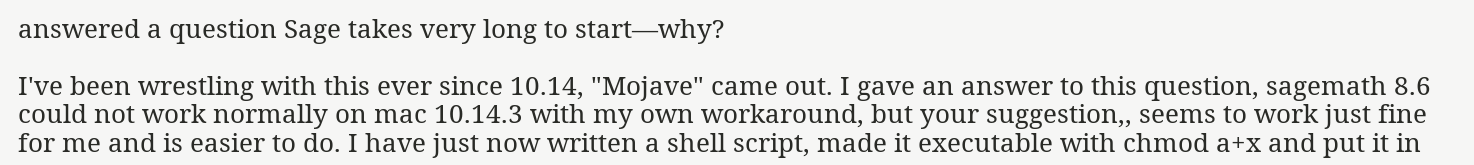answered a question Sage takes very long to start—why?

I've been wrestling with this ever since 10.14, "Mojave" came out. I gave an answer to this question, sagemath 8.6 could not work normally on mac 10.14.3 with my own workaround, but your suggestion,, seems to work just fine for me and is easier to do. I have just now written a shell script, made it executable with chmod a+x and put it in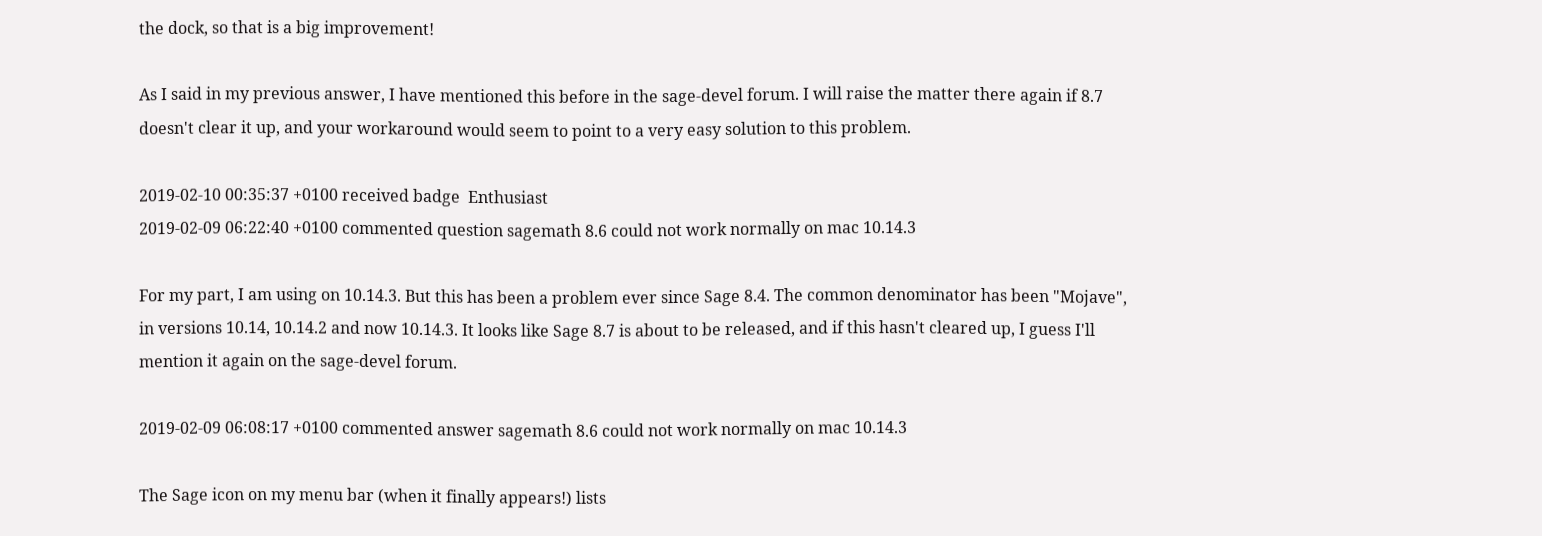the dock, so that is a big improvement!

As I said in my previous answer, I have mentioned this before in the sage-devel forum. I will raise the matter there again if 8.7 doesn't clear it up, and your workaround would seem to point to a very easy solution to this problem.

2019-02-10 00:35:37 +0100 received badge  Enthusiast
2019-02-09 06:22:40 +0100 commented question sagemath 8.6 could not work normally on mac 10.14.3

For my part, I am using on 10.14.3. But this has been a problem ever since Sage 8.4. The common denominator has been "Mojave", in versions 10.14, 10.14.2 and now 10.14.3. It looks like Sage 8.7 is about to be released, and if this hasn't cleared up, I guess I'll mention it again on the sage-devel forum.

2019-02-09 06:08:17 +0100 commented answer sagemath 8.6 could not work normally on mac 10.14.3

The Sage icon on my menu bar (when it finally appears!) lists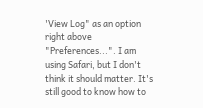'View Log" as an option right above "Preferences...". I am using Safari, but I don't think it should matter. It's still good to know how to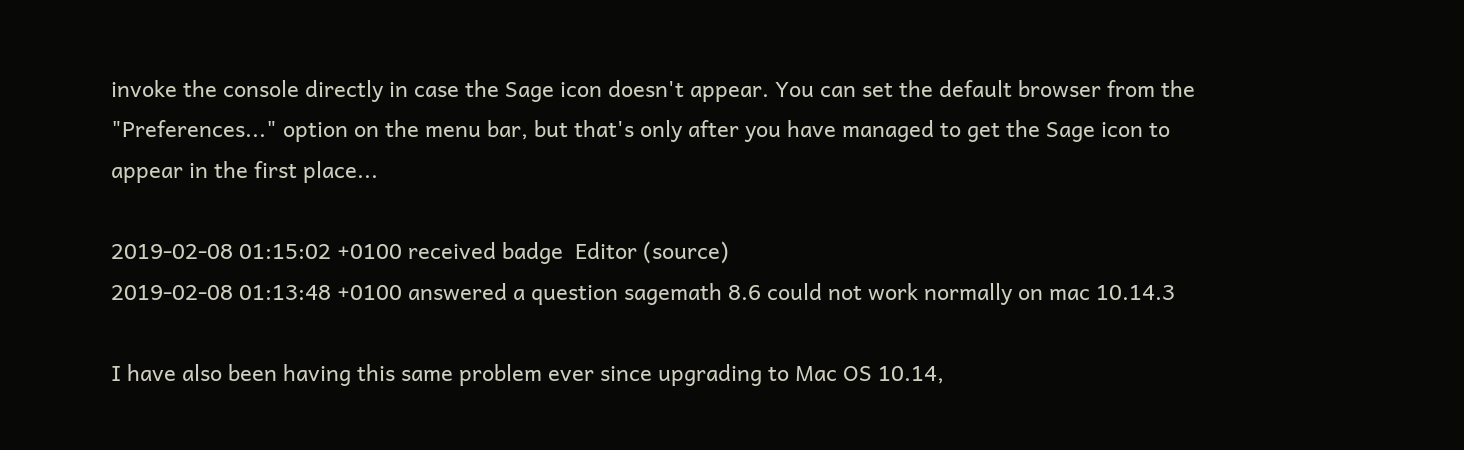invoke the console directly in case the Sage icon doesn't appear. You can set the default browser from the "Preferences..." option on the menu bar, but that's only after you have managed to get the Sage icon to appear in the first place...

2019-02-08 01:15:02 +0100 received badge  Editor (source)
2019-02-08 01:13:48 +0100 answered a question sagemath 8.6 could not work normally on mac 10.14.3

I have also been having this same problem ever since upgrading to Mac OS 10.14,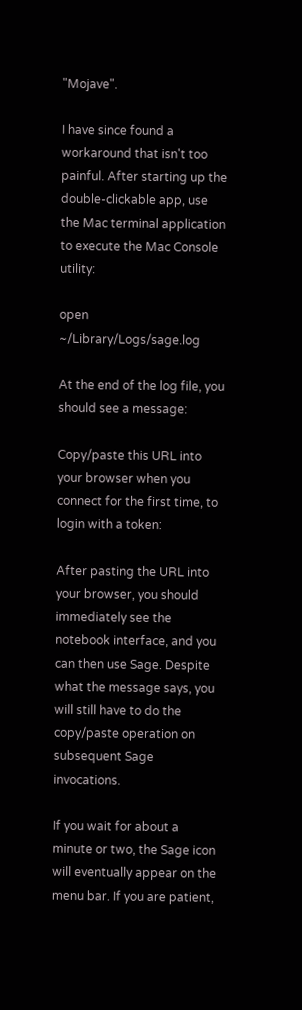"Mojave".

I have since found a workaround that isn't too painful. After starting up the double-clickable app, use the Mac terminal application to execute the Mac Console utility:

open ~/Library/Logs/sage.log

At the end of the log file, you should see a message:

Copy/paste this URL into your browser when you connect for the first time, to login with a token:

After pasting the URL into your browser, you should immediately see the notebook interface, and you can then use Sage. Despite what the message says, you will still have to do the copy/paste operation on subsequent Sage invocations.

If you wait for about a minute or two, the Sage icon will eventually appear on the menu bar. If you are patient,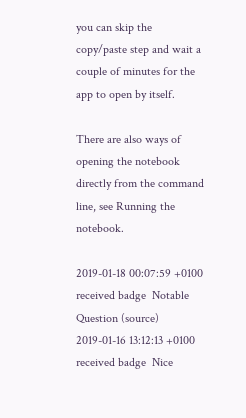you can skip the copy/paste step and wait a couple of minutes for the app to open by itself.

There are also ways of opening the notebook directly from the command line, see Running the notebook.

2019-01-18 00:07:59 +0100 received badge  Notable Question (source)
2019-01-16 13:12:13 +0100 received badge  Nice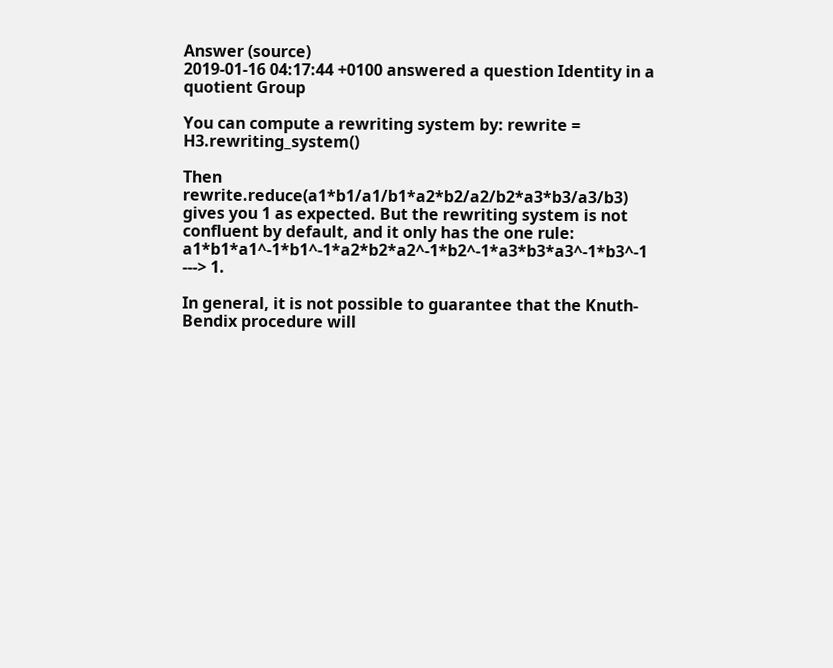Answer (source)
2019-01-16 04:17:44 +0100 answered a question Identity in a quotient Group

You can compute a rewriting system by: rewrite = H3.rewriting_system()

Then rewrite.reduce(a1*b1/a1/b1*a2*b2/a2/b2*a3*b3/a3/b3) gives you 1 as expected. But the rewriting system is not confluent by default, and it only has the one rule: a1*b1*a1^-1*b1^-1*a2*b2*a2^-1*b2^-1*a3*b3*a3^-1*b3^-1 ---> 1.

In general, it is not possible to guarantee that the Knuth-Bendix procedure will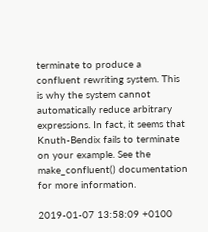terminate to produce a confluent rewriting system. This is why the system cannot automatically reduce arbitrary expressions. In fact, it seems that Knuth-Bendix fails to terminate on your example. See the make_confluent() documentation for more information.

2019-01-07 13:58:09 +0100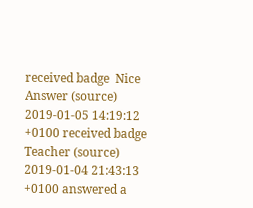received badge  Nice Answer (source)
2019-01-05 14:19:12 +0100 received badge  Teacher (source)
2019-01-04 21:43:13 +0100 answered a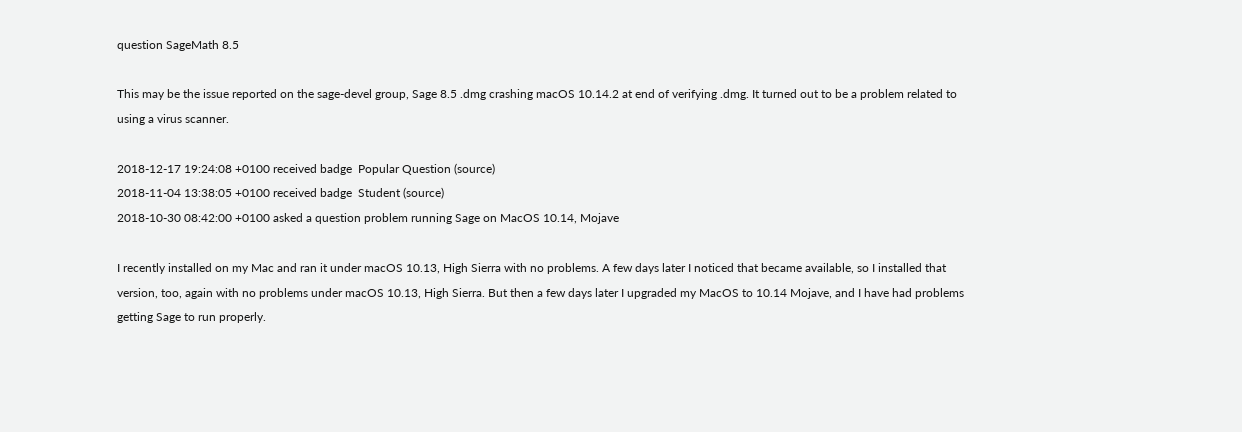question SageMath 8.5

This may be the issue reported on the sage-devel group, Sage 8.5 .dmg crashing macOS 10.14.2 at end of verifying .dmg. It turned out to be a problem related to using a virus scanner.

2018-12-17 19:24:08 +0100 received badge  Popular Question (source)
2018-11-04 13:38:05 +0100 received badge  Student (source)
2018-10-30 08:42:00 +0100 asked a question problem running Sage on MacOS 10.14, Mojave

I recently installed on my Mac and ran it under macOS 10.13, High Sierra with no problems. A few days later I noticed that became available, so I installed that version, too, again with no problems under macOS 10.13, High Sierra. But then a few days later I upgraded my MacOS to 10.14 Mojave, and I have had problems getting Sage to run properly.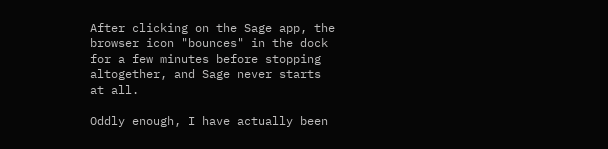After clicking on the Sage app, the browser icon "bounces" in the dock for a few minutes before stopping altogether, and Sage never starts at all.

Oddly enough, I have actually been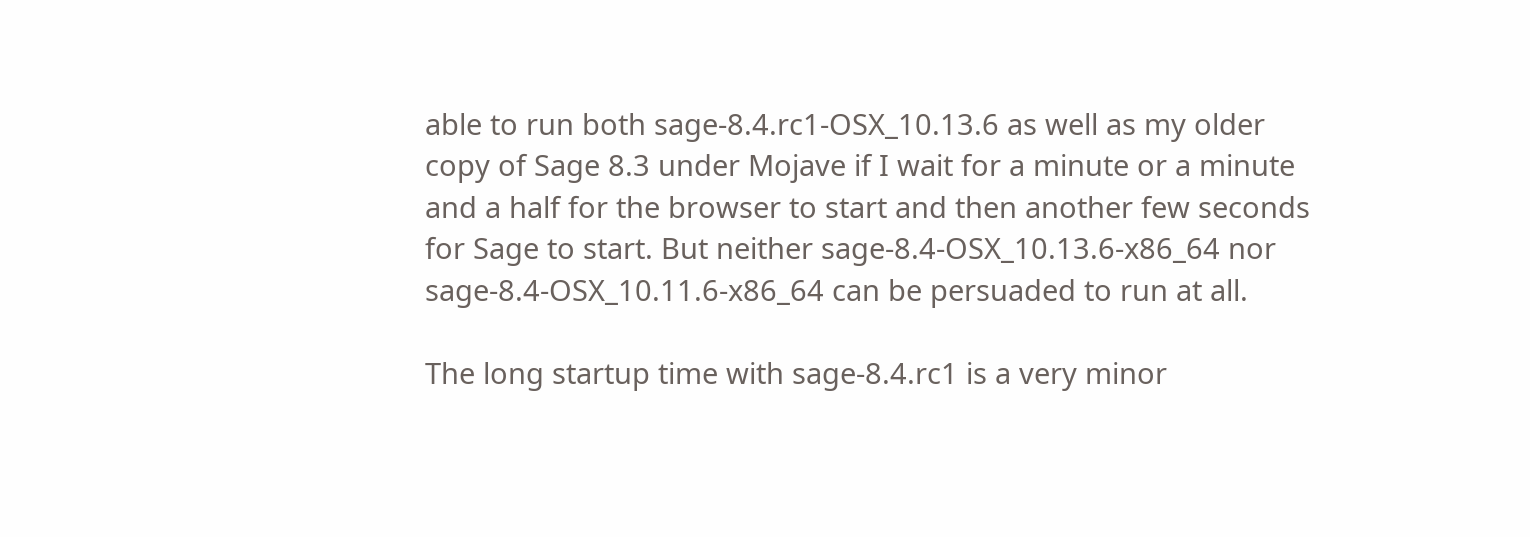able to run both sage-8.4.rc1-OSX_10.13.6 as well as my older copy of Sage 8.3 under Mojave if I wait for a minute or a minute and a half for the browser to start and then another few seconds for Sage to start. But neither sage-8.4-OSX_10.13.6-x86_64 nor sage-8.4-OSX_10.11.6-x86_64 can be persuaded to run at all.

The long startup time with sage-8.4.rc1 is a very minor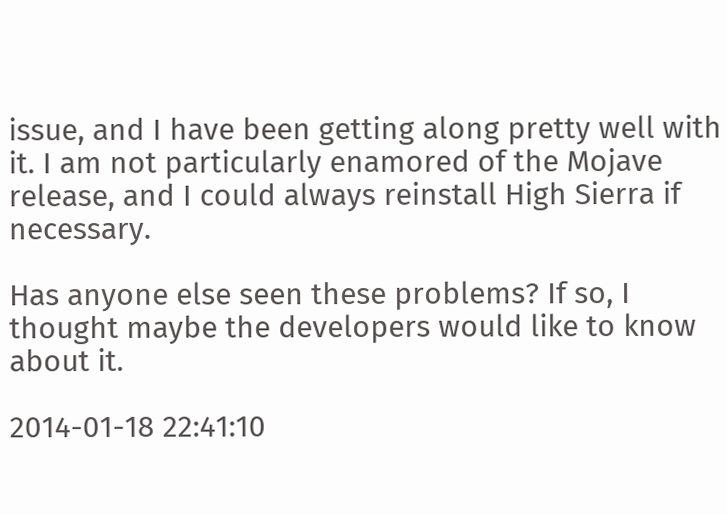issue, and I have been getting along pretty well with it. I am not particularly enamored of the Mojave release, and I could always reinstall High Sierra if necessary.

Has anyone else seen these problems? If so, I thought maybe the developers would like to know about it.

2014-01-18 22:41:10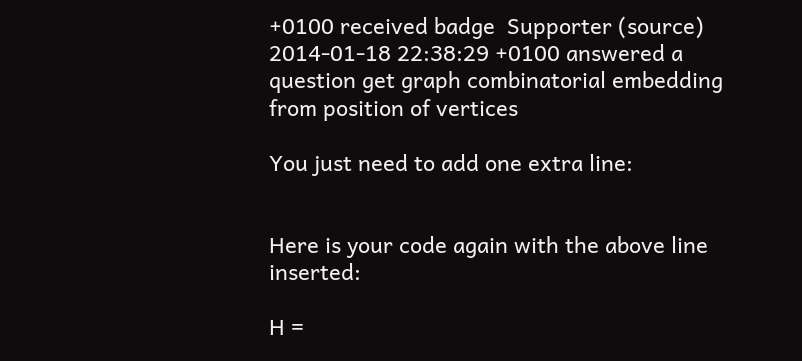+0100 received badge  Supporter (source)
2014-01-18 22:38:29 +0100 answered a question get graph combinatorial embedding from position of vertices

You just need to add one extra line:


Here is your code again with the above line inserted:

H =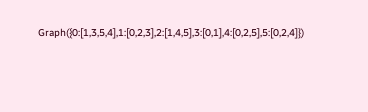Graph({0:[1,3,5,4],1:[0,2,3],2:[1,4,5],3:[0,1],4:[0,2,5],5:[0,2,4]})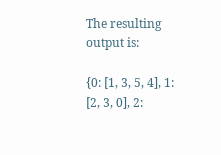The resulting output is:

{0: [1, 3, 5, 4], 1: [2, 3, 0], 2: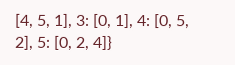[4, 5, 1], 3: [0, 1], 4: [0, 5, 2], 5: [0, 2, 4]}